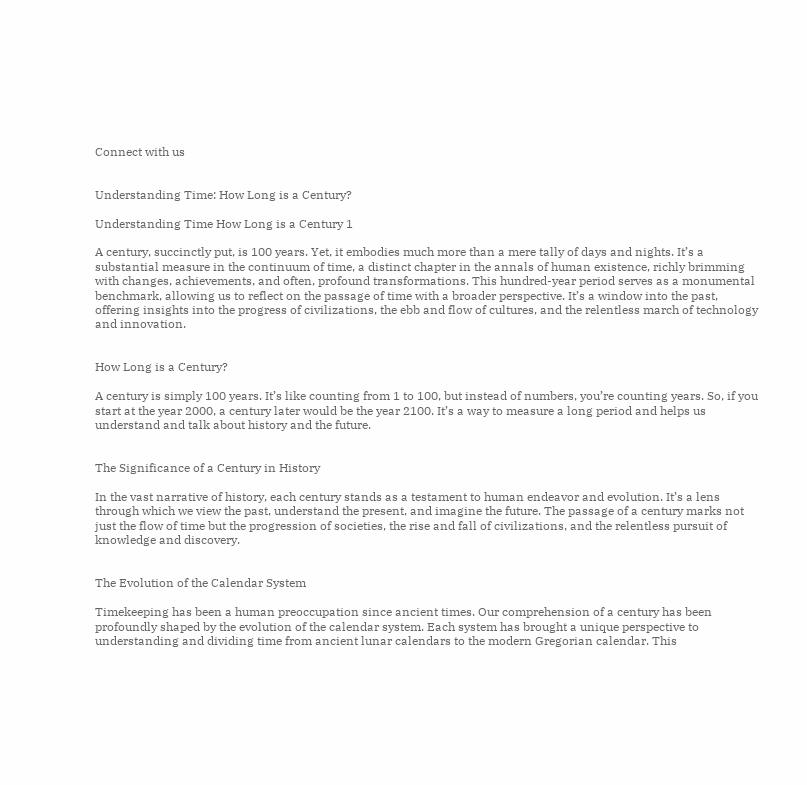Connect with us


Understanding Time: How Long is a Century?

Understanding Time How Long is a Century 1

A century, succinctly put, is 100 years. Yet, it embodies much more than a mere tally of days and nights. It’s a substantial measure in the continuum of time, a distinct chapter in the annals of human existence, richly brimming with changes, achievements, and often, profound transformations. This hundred-year period serves as a monumental benchmark, allowing us to reflect on the passage of time with a broader perspective. It’s a window into the past, offering insights into the progress of civilizations, the ebb and flow of cultures, and the relentless march of technology and innovation.


How Long is a Century?

A century is simply 100 years. It’s like counting from 1 to 100, but instead of numbers, you’re counting years. So, if you start at the year 2000, a century later would be the year 2100. It’s a way to measure a long period and helps us understand and talk about history and the future.


The Significance of a Century in History

In the vast narrative of history, each century stands as a testament to human endeavor and evolution. It’s a lens through which we view the past, understand the present, and imagine the future. The passage of a century marks not just the flow of time but the progression of societies, the rise and fall of civilizations, and the relentless pursuit of knowledge and discovery.


The Evolution of the Calendar System

Timekeeping has been a human preoccupation since ancient times. Our comprehension of a century has been profoundly shaped by the evolution of the calendar system. Each system has brought a unique perspective to understanding and dividing time from ancient lunar calendars to the modern Gregorian calendar. This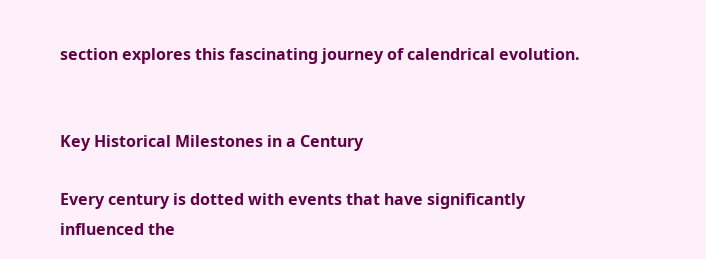section explores this fascinating journey of calendrical evolution.


Key Historical Milestones in a Century

Every century is dotted with events that have significantly influenced the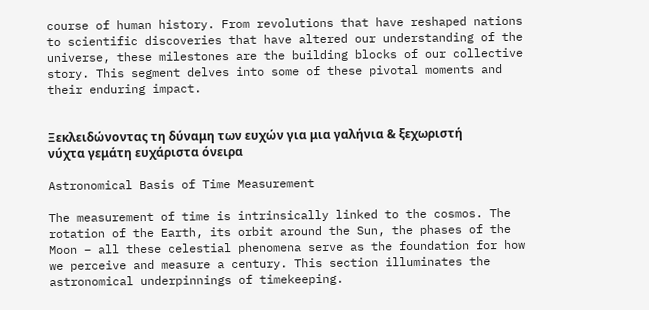course of human history. From revolutions that have reshaped nations to scientific discoveries that have altered our understanding of the universe, these milestones are the building blocks of our collective story. This segment delves into some of these pivotal moments and their enduring impact.


Ξεκλειδώνοντας τη δύναμη των ευχών για μια γαλήνια & ξεχωριστή νύχτα γεμάτη ευχάριστα όνειρα

Astronomical Basis of Time Measurement

The measurement of time is intrinsically linked to the cosmos. The rotation of the Earth, its orbit around the Sun, the phases of the Moon – all these celestial phenomena serve as the foundation for how we perceive and measure a century. This section illuminates the astronomical underpinnings of timekeeping.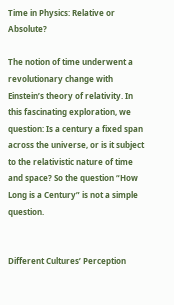Time in Physics: Relative or Absolute?

The notion of time underwent a revolutionary change with Einstein’s theory of relativity. In this fascinating exploration, we question: Is a century a fixed span across the universe, or is it subject to the relativistic nature of time and space? So the question “How Long is a Century” is not a simple question.


Different Cultures’ Perception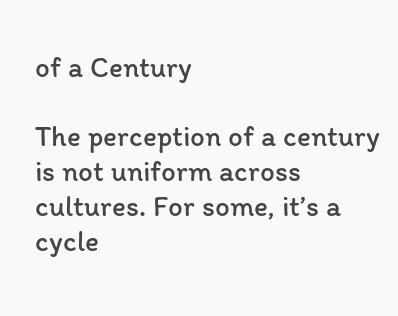of a Century

The perception of a century is not uniform across cultures. For some, it’s a cycle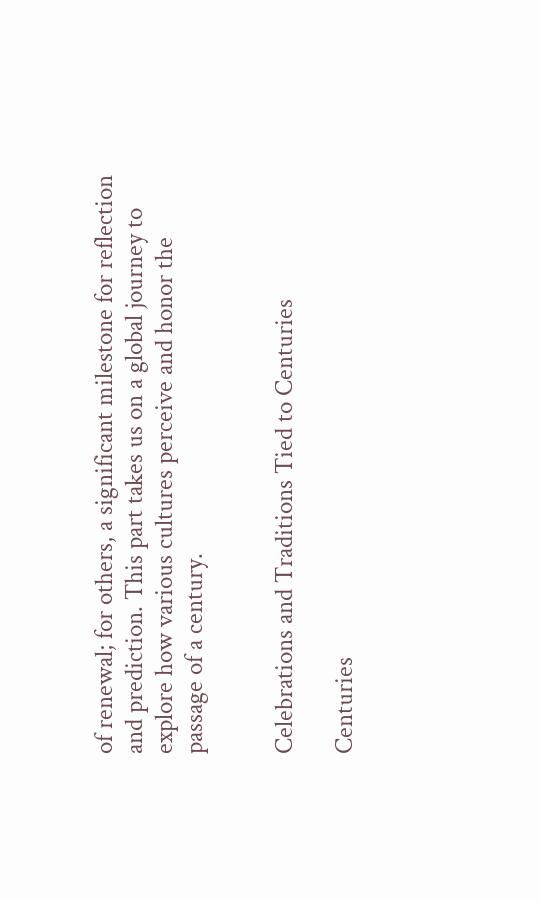of renewal; for others, a significant milestone for reflection and prediction. This part takes us on a global journey to explore how various cultures perceive and honor the passage of a century.


Celebrations and Traditions Tied to Centuries

Centuries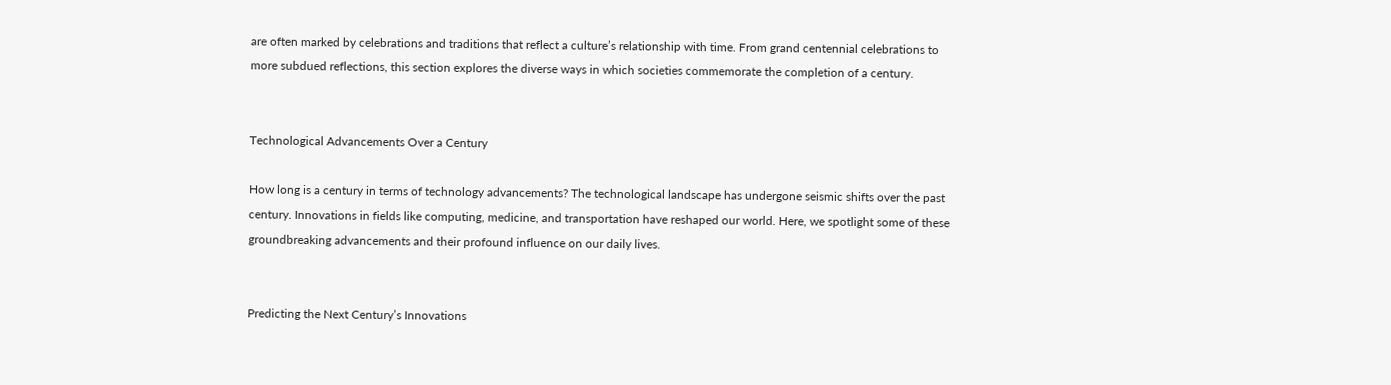are often marked by celebrations and traditions that reflect a culture’s relationship with time. From grand centennial celebrations to more subdued reflections, this section explores the diverse ways in which societies commemorate the completion of a century.


Technological Advancements Over a Century

How long is a century in terms of technology advancements? The technological landscape has undergone seismic shifts over the past century. Innovations in fields like computing, medicine, and transportation have reshaped our world. Here, we spotlight some of these groundbreaking advancements and their profound influence on our daily lives.


Predicting the Next Century’s Innovations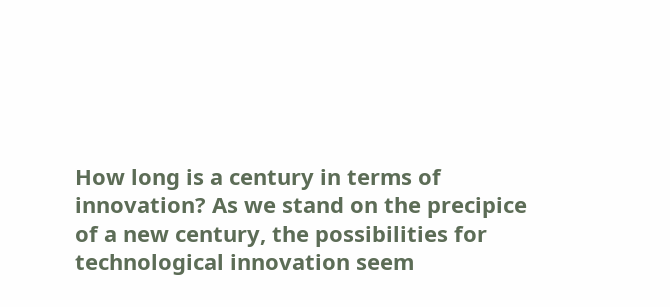How long is a century in terms of innovation? As we stand on the precipice of a new century, the possibilities for technological innovation seem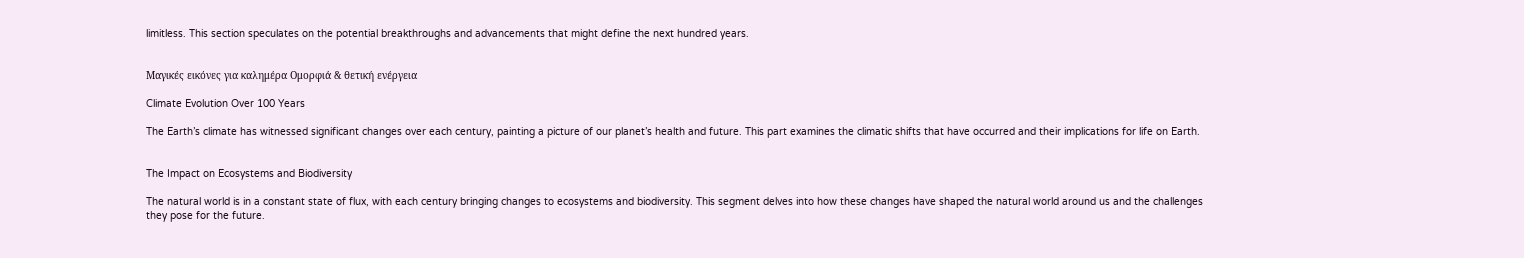limitless. This section speculates on the potential breakthroughs and advancements that might define the next hundred years.


Μαγικές εικόνες για καλημέρα Ομορφιά & θετική ενέργεια

Climate Evolution Over 100 Years

The Earth’s climate has witnessed significant changes over each century, painting a picture of our planet’s health and future. This part examines the climatic shifts that have occurred and their implications for life on Earth.


The Impact on Ecosystems and Biodiversity

The natural world is in a constant state of flux, with each century bringing changes to ecosystems and biodiversity. This segment delves into how these changes have shaped the natural world around us and the challenges they pose for the future.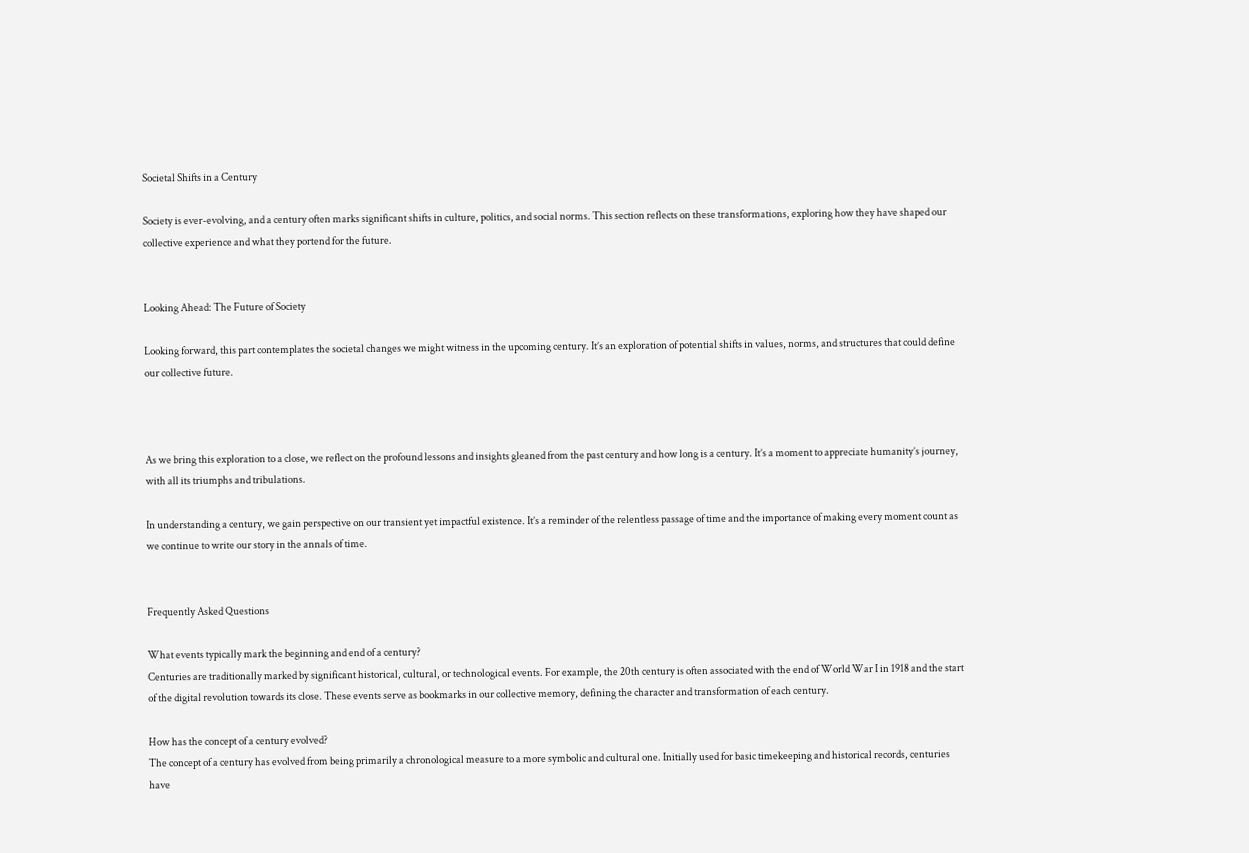Societal Shifts in a Century

Society is ever-evolving, and a century often marks significant shifts in culture, politics, and social norms. This section reflects on these transformations, exploring how they have shaped our collective experience and what they portend for the future.


Looking Ahead: The Future of Society

Looking forward, this part contemplates the societal changes we might witness in the upcoming century. It’s an exploration of potential shifts in values, norms, and structures that could define our collective future.



As we bring this exploration to a close, we reflect on the profound lessons and insights gleaned from the past century and how long is a century. It’s a moment to appreciate humanity’s journey, with all its triumphs and tribulations.

In understanding a century, we gain perspective on our transient yet impactful existence. It’s a reminder of the relentless passage of time and the importance of making every moment count as we continue to write our story in the annals of time.


Frequently Asked Questions

What events typically mark the beginning and end of a century?
Centuries are traditionally marked by significant historical, cultural, or technological events. For example, the 20th century is often associated with the end of World War I in 1918 and the start of the digital revolution towards its close. These events serve as bookmarks in our collective memory, defining the character and transformation of each century.

How has the concept of a century evolved?
The concept of a century has evolved from being primarily a chronological measure to a more symbolic and cultural one. Initially used for basic timekeeping and historical records, centuries have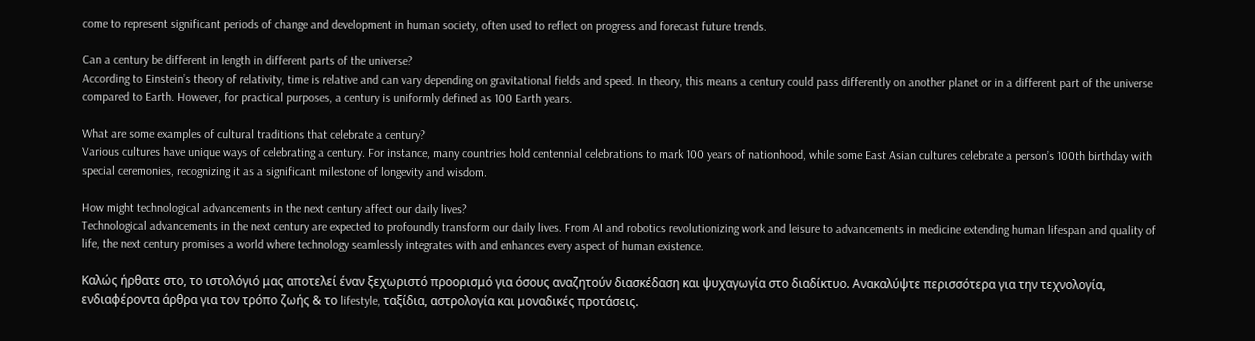come to represent significant periods of change and development in human society, often used to reflect on progress and forecast future trends.

Can a century be different in length in different parts of the universe?
According to Einstein’s theory of relativity, time is relative and can vary depending on gravitational fields and speed. In theory, this means a century could pass differently on another planet or in a different part of the universe compared to Earth. However, for practical purposes, a century is uniformly defined as 100 Earth years.

What are some examples of cultural traditions that celebrate a century?
Various cultures have unique ways of celebrating a century. For instance, many countries hold centennial celebrations to mark 100 years of nationhood, while some East Asian cultures celebrate a person’s 100th birthday with special ceremonies, recognizing it as a significant milestone of longevity and wisdom.

How might technological advancements in the next century affect our daily lives?
Technological advancements in the next century are expected to profoundly transform our daily lives. From AI and robotics revolutionizing work and leisure to advancements in medicine extending human lifespan and quality of life, the next century promises a world where technology seamlessly integrates with and enhances every aspect of human existence.

Καλώς ήρθατε στο, το ιστολόγιό μας αποτελεί έναν ξεχωριστό προορισμό για όσους αναζητούν διασκέδαση και ψυχαγωγία στο διαδίκτυο. Ανακαλύψτε περισσότερα για την τεχνολογία, ενδιαφέροντα άρθρα για τον τρόπο ζωής & το lifestyle, ταξίδια, αστρολογία και μοναδικές προτάσεις.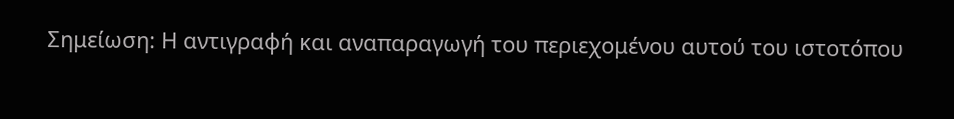Σημείωση: Η αντιγραφή και αναπαραγωγή του περιεχομένου αυτού του ιστοτόπου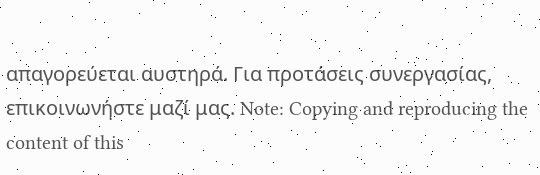απαγορεύεται αυστηρά. Για προτάσεις συνεργασίας, επικοινωνήστε μαζί μας. Note: Copying and reproducing the content of this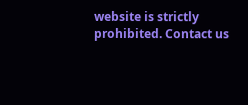website is strictly prohibited. Contact us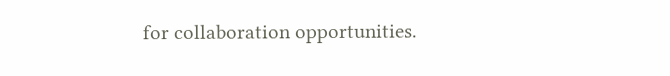for collaboration opportunities.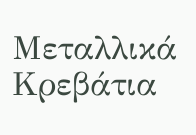Μεταλλικά Κρεβάτια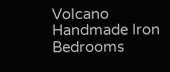Volcano Handmade Iron Bedrooms